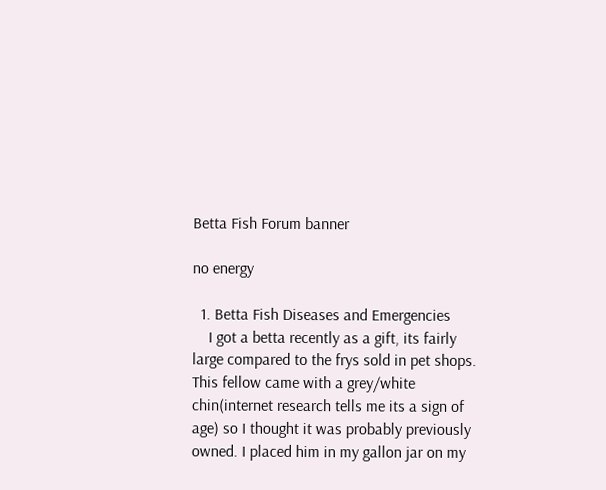Betta Fish Forum banner

no energy

  1. Betta Fish Diseases and Emergencies
    I got a betta recently as a gift, its fairly large compared to the frys sold in pet shops. This fellow came with a grey/white chin(internet research tells me its a sign of age) so I thought it was probably previously owned. I placed him in my gallon jar on my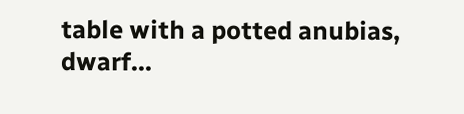table with a potted anubias, dwarf...